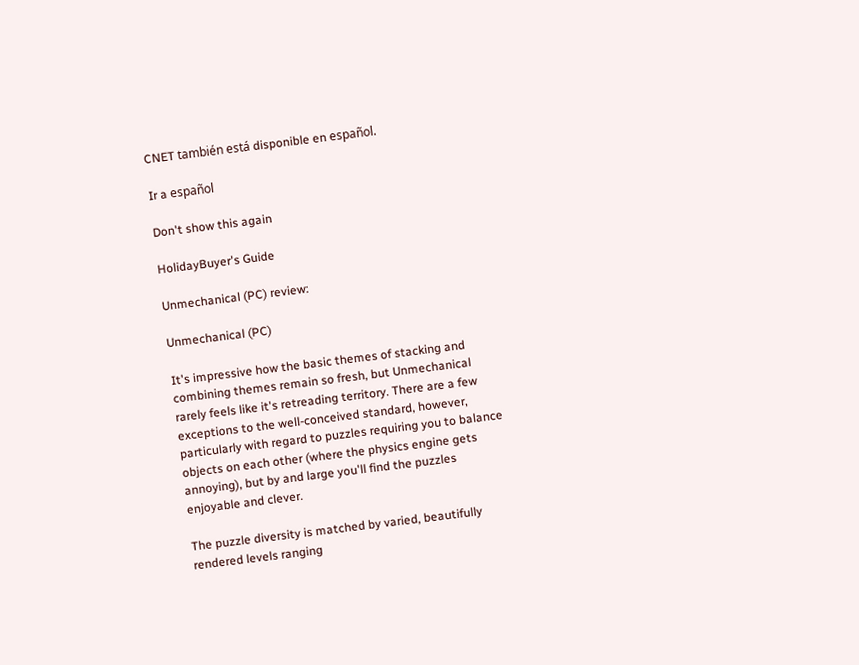CNET también está disponible en español.

Ir a español

Don't show this again

HolidayBuyer's Guide

Unmechanical (PC) review:

Unmechanical (PC)

It's impressive how the basic themes of stacking and combining themes remain so fresh, but Unmechanical rarely feels like it's retreading territory. There are a few exceptions to the well-conceived standard, however, particularly with regard to puzzles requiring you to balance objects on each other (where the physics engine gets annoying), but by and large you'll find the puzzles enjoyable and clever.

The puzzle diversity is matched by varied, beautifully rendered levels ranging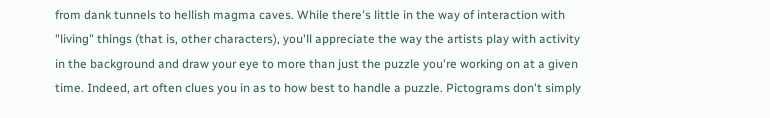from dank tunnels to hellish magma caves. While there's little in the way of interaction with "living" things (that is, other characters), you'll appreciate the way the artists play with activity in the background and draw your eye to more than just the puzzle you're working on at a given time. Indeed, art often clues you in as to how best to handle a puzzle. Pictograms don't simply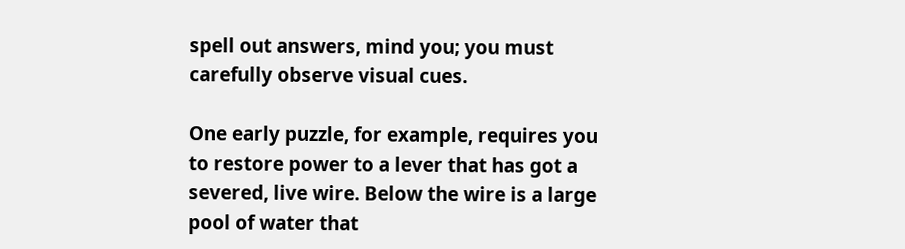spell out answers, mind you; you must carefully observe visual cues.

One early puzzle, for example, requires you to restore power to a lever that has got a severed, live wire. Below the wire is a large pool of water that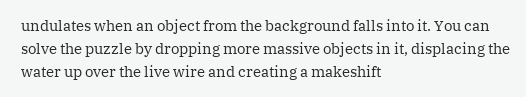undulates when an object from the background falls into it. You can solve the puzzle by dropping more massive objects in it, displacing the water up over the live wire and creating a makeshift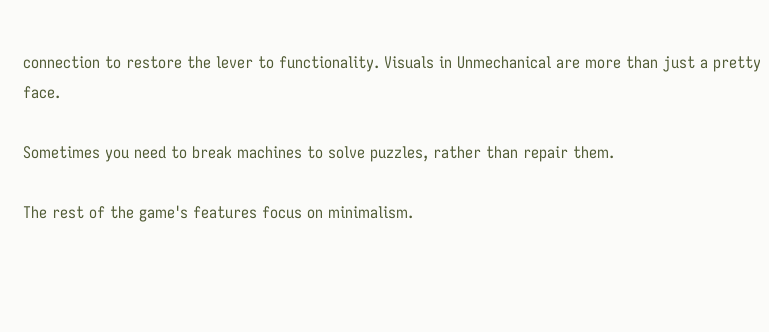connection to restore the lever to functionality. Visuals in Unmechanical are more than just a pretty face.

Sometimes you need to break machines to solve puzzles, rather than repair them.

The rest of the game's features focus on minimalism.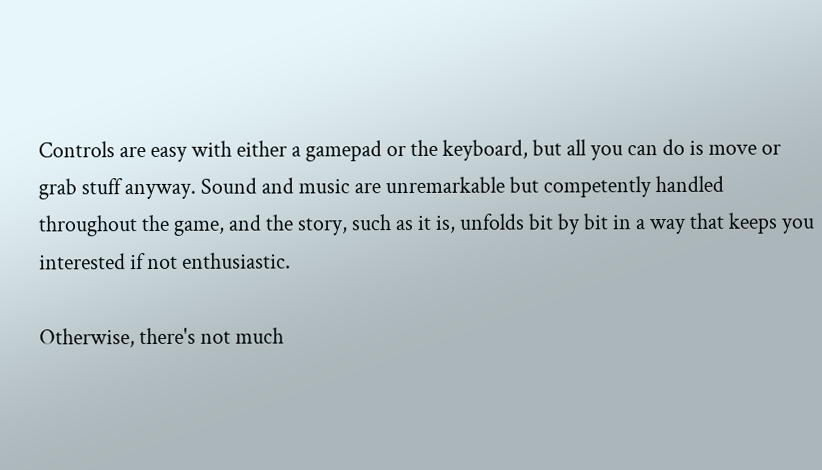Controls are easy with either a gamepad or the keyboard, but all you can do is move or grab stuff anyway. Sound and music are unremarkable but competently handled throughout the game, and the story, such as it is, unfolds bit by bit in a way that keeps you interested if not enthusiastic.

Otherwise, there's not much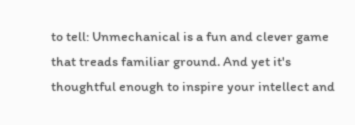to tell: Unmechanical is a fun and clever game that treads familiar ground. And yet it's thoughtful enough to inspire your intellect and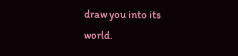draw you into its world.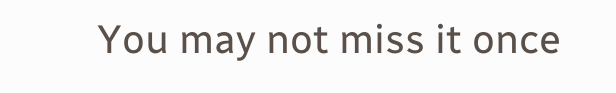You may not miss it once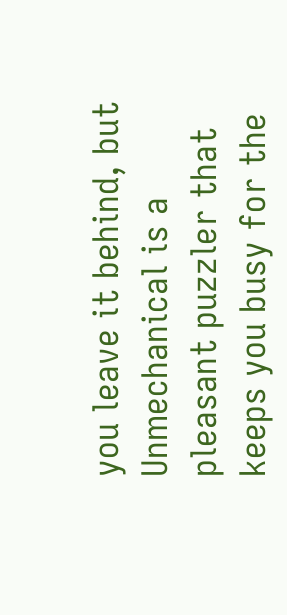you leave it behind, but Unmechanical is a pleasant puzzler that keeps you busy for the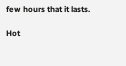few hours that it lasts.

Hot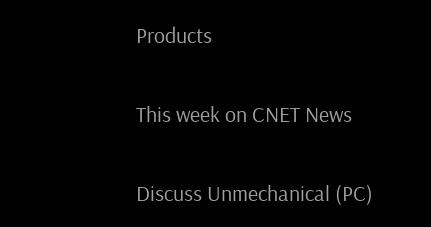Products

This week on CNET News

Discuss Unmechanical (PC)